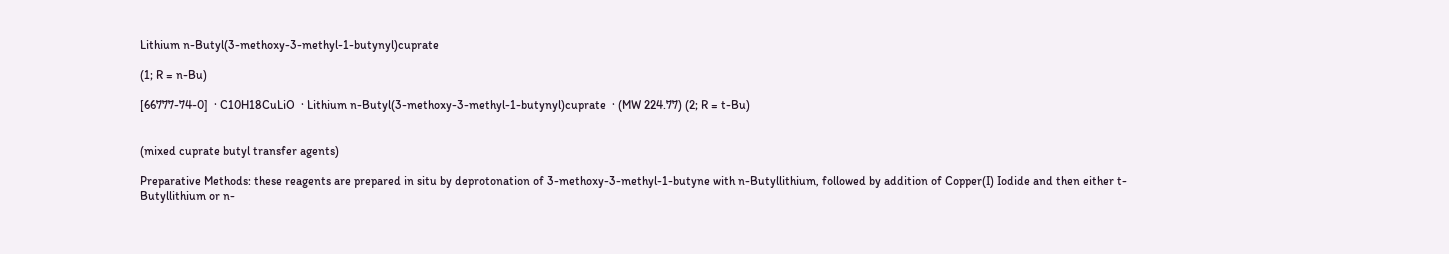Lithium n-Butyl(3-methoxy-3-methyl-1-butynyl)cuprate

(1; R = n-Bu)

[66777-74-0]  · C10H18CuLiO  · Lithium n-Butyl(3-methoxy-3-methyl-1-butynyl)cuprate  · (MW 224.77) (2; R = t-Bu)


(mixed cuprate butyl transfer agents)

Preparative Methods: these reagents are prepared in situ by deprotonation of 3-methoxy-3-methyl-1-butyne with n-Butyllithium, followed by addition of Copper(I) Iodide and then either t-Butyllithium or n-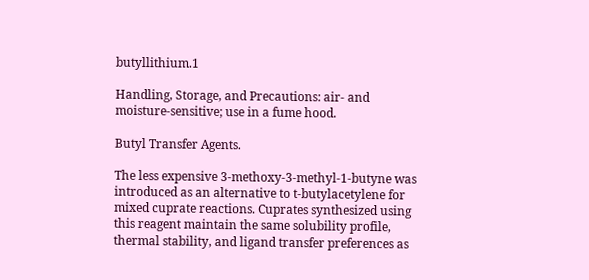butyllithium.1

Handling, Storage, and Precautions: air- and moisture-sensitive; use in a fume hood.

Butyl Transfer Agents.

The less expensive 3-methoxy-3-methyl-1-butyne was introduced as an alternative to t-butylacetylene for mixed cuprate reactions. Cuprates synthesized using this reagent maintain the same solubility profile, thermal stability, and ligand transfer preferences as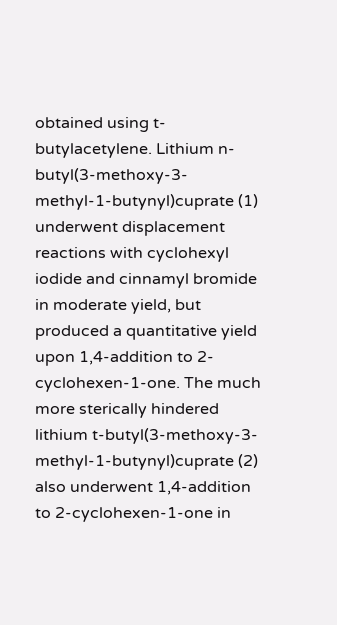obtained using t-butylacetylene. Lithium n-butyl(3-methoxy-3-methyl-1-butynyl)cuprate (1) underwent displacement reactions with cyclohexyl iodide and cinnamyl bromide in moderate yield, but produced a quantitative yield upon 1,4-addition to 2-cyclohexen-1-one. The much more sterically hindered lithium t-butyl(3-methoxy-3-methyl-1-butynyl)cuprate (2) also underwent 1,4-addition to 2-cyclohexen-1-one in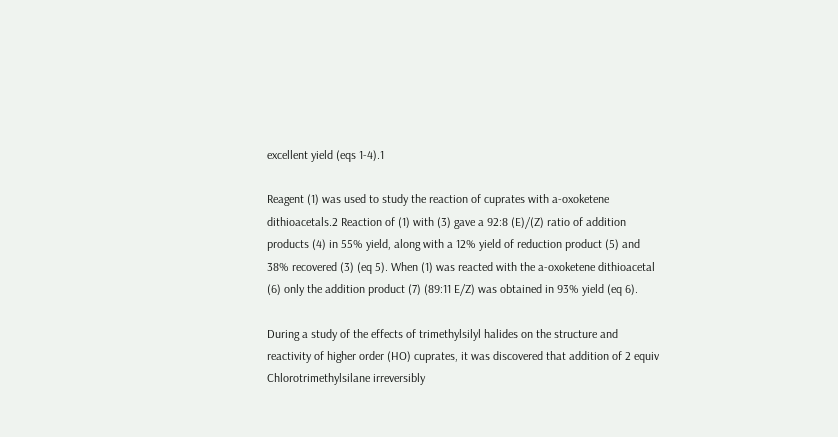excellent yield (eqs 1-4).1

Reagent (1) was used to study the reaction of cuprates with a-oxoketene dithioacetals.2 Reaction of (1) with (3) gave a 92:8 (E)/(Z) ratio of addition products (4) in 55% yield, along with a 12% yield of reduction product (5) and 38% recovered (3) (eq 5). When (1) was reacted with the a-oxoketene dithioacetal (6) only the addition product (7) (89:11 E/Z) was obtained in 93% yield (eq 6).

During a study of the effects of trimethylsilyl halides on the structure and reactivity of higher order (HO) cuprates, it was discovered that addition of 2 equiv Chlorotrimethylsilane irreversibly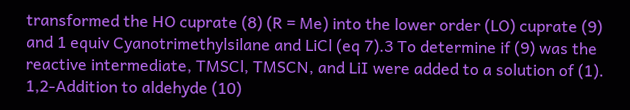transformed the HO cuprate (8) (R = Me) into the lower order (LO) cuprate (9) and 1 equiv Cyanotrimethylsilane and LiCl (eq 7).3 To determine if (9) was the reactive intermediate, TMSCl, TMSCN, and LiI were added to a solution of (1). 1,2-Addition to aldehyde (10)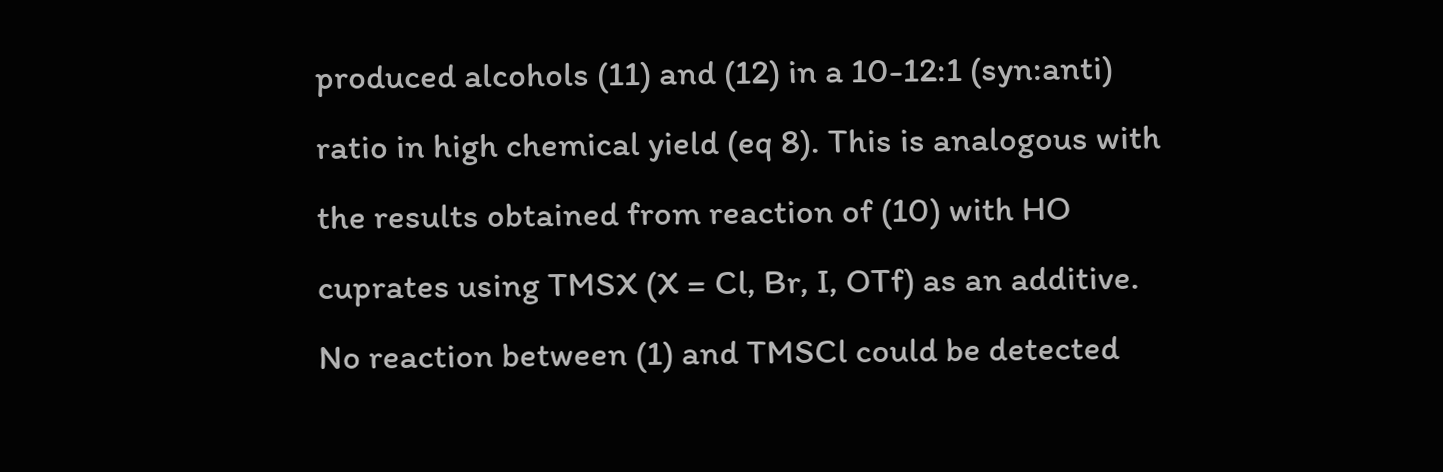produced alcohols (11) and (12) in a 10-12:1 (syn:anti) ratio in high chemical yield (eq 8). This is analogous with the results obtained from reaction of (10) with HO cuprates using TMSX (X = Cl, Br, I, OTf) as an additive. No reaction between (1) and TMSCl could be detected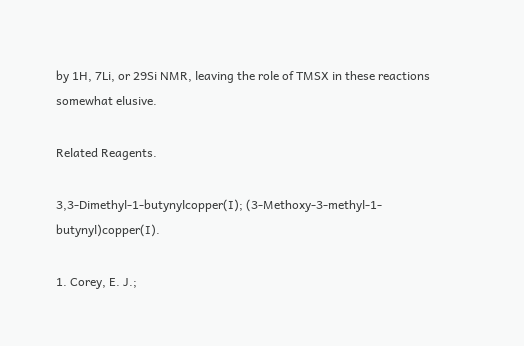by 1H, 7Li, or 29Si NMR, leaving the role of TMSX in these reactions somewhat elusive.

Related Reagents.

3,3-Dimethyl-1-butynylcopper(I); (3-Methoxy-3-methyl-1-butynyl)copper(I).

1. Corey, E. J.;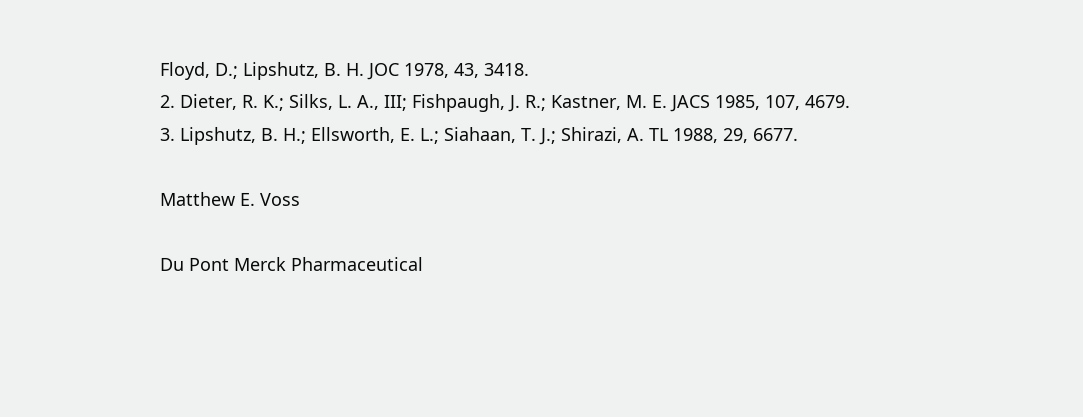Floyd, D.; Lipshutz, B. H. JOC 1978, 43, 3418.
2. Dieter, R. K.; Silks, L. A., III; Fishpaugh, J. R.; Kastner, M. E. JACS 1985, 107, 4679.
3. Lipshutz, B. H.; Ellsworth, E. L.; Siahaan, T. J.; Shirazi, A. TL 1988, 29, 6677.

Matthew E. Voss

Du Pont Merck Pharmaceutical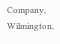Company, Wilmington,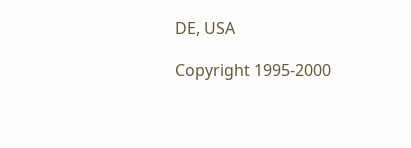DE, USA

Copyright 1995-2000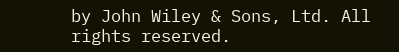by John Wiley & Sons, Ltd. All rights reserved.